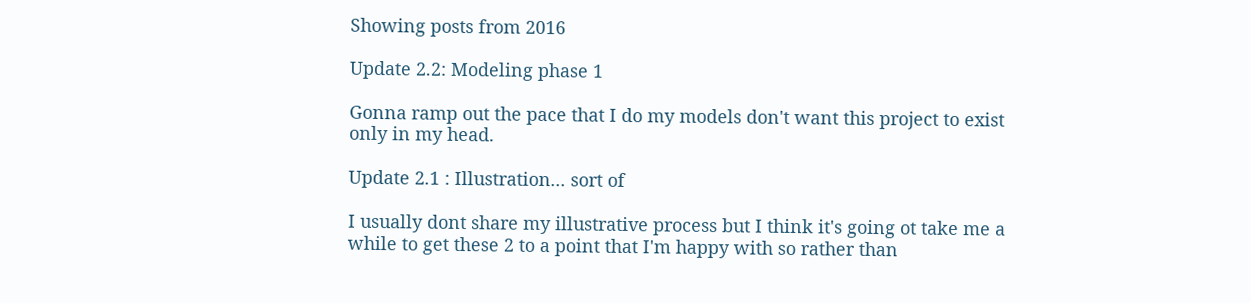Showing posts from 2016

Update 2.2: Modeling phase 1

Gonna ramp out the pace that I do my models don't want this project to exist only in my head.

Update 2.1 : Illustration... sort of

I usually dont share my illustrative process but I think it's going ot take me a while to get these 2 to a point that I'm happy with so rather than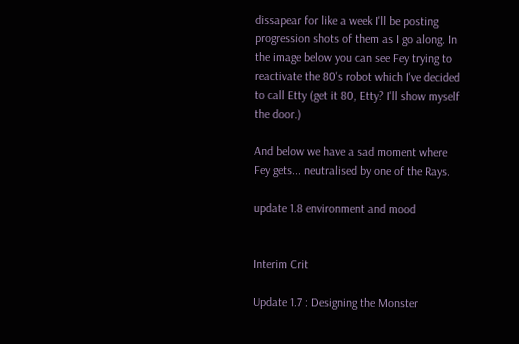dissapear for like a week I'll be posting progression shots of them as I go along. In the image below you can see Fey trying to reactivate the 80's robot which I've decided to call Etty (get it 80, Etty? I'll show myself the door.)

And below we have a sad moment where Fey gets... neutralised by one of the Rays.

update 1.8 environment and mood


Interim Crit

Update 1.7 : Designing the Monster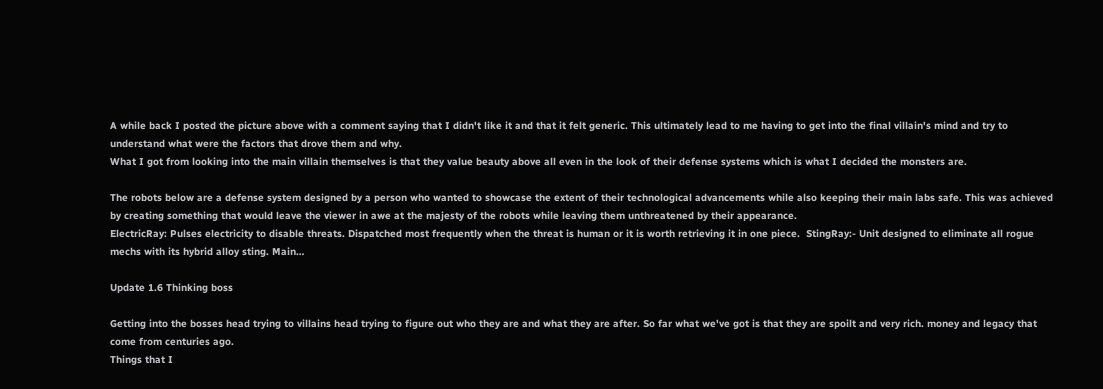A while back I posted the picture above with a comment saying that I didn't like it and that it felt generic. This ultimately lead to me having to get into the final villain's mind and try to understand what were the factors that drove them and why.
What I got from looking into the main villain themselves is that they value beauty above all even in the look of their defense systems which is what I decided the monsters are.

The robots below are a defense system designed by a person who wanted to showcase the extent of their technological advancements while also keeping their main labs safe. This was achieved by creating something that would leave the viewer in awe at the majesty of the robots while leaving them unthreatened by their appearance.
ElectricRay: Pulses electricity to disable threats. Dispatched most frequently when the threat is human or it is worth retrieving it in one piece.  StingRay:- Unit designed to eliminate all rogue mechs with its hybrid alloy sting. Main…

Update 1.6 Thinking boss

Getting into the bosses head trying to villains head trying to figure out who they are and what they are after. So far what we've got is that they are spoilt and very rich. money and legacy that come from centuries ago.
Things that I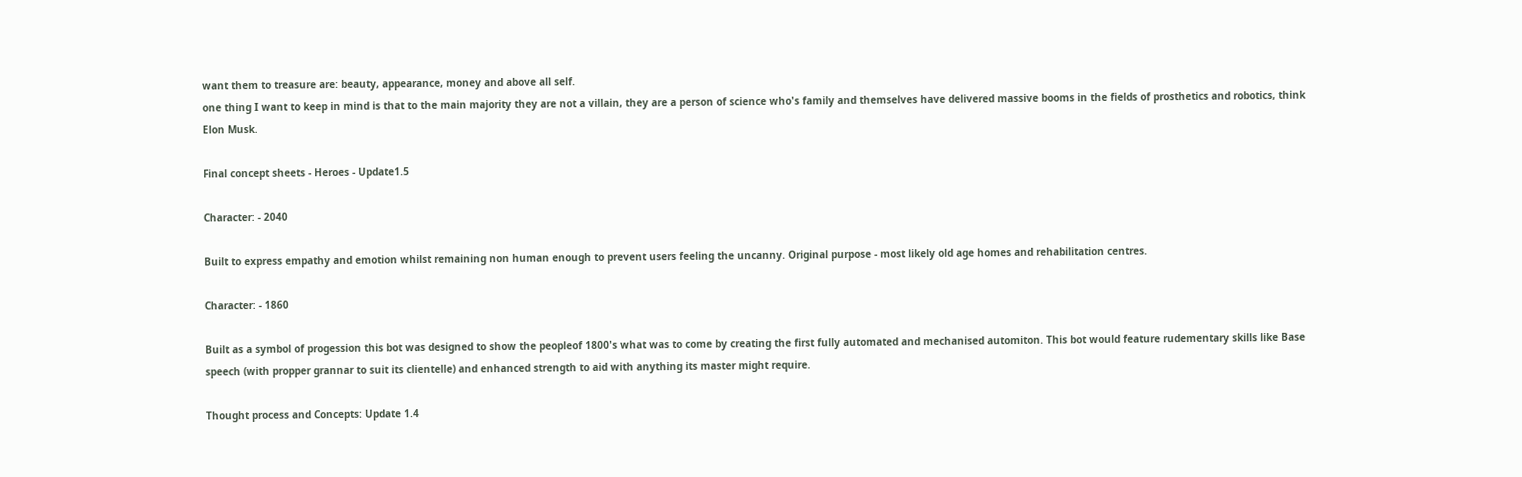want them to treasure are: beauty, appearance, money and above all self.
one thing I want to keep in mind is that to the main majority they are not a villain, they are a person of science who's family and themselves have delivered massive booms in the fields of prosthetics and robotics, think Elon Musk.

Final concept sheets - Heroes - Update1.5

Character: - 2040

Built to express empathy and emotion whilst remaining non human enough to prevent users feeling the uncanny. Original purpose - most likely old age homes and rehabilitation centres.

Character: - 1860

Built as a symbol of progession this bot was designed to show the peopleof 1800's what was to come by creating the first fully automated and mechanised automiton. This bot would feature rudementary skills like Base speech (with propper grannar to suit its clientelle) and enhanced strength to aid with anything its master might require.

Thought process and Concepts: Update 1.4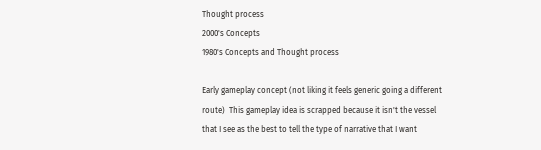Thought process
2000's Concepts
1980's Concepts and Thought process

Early gameplay concept (not liking it feels generic going a different route)  This gameplay idea is scrapped because it isn't the vessel that I see as the best to tell the type of narrative that I want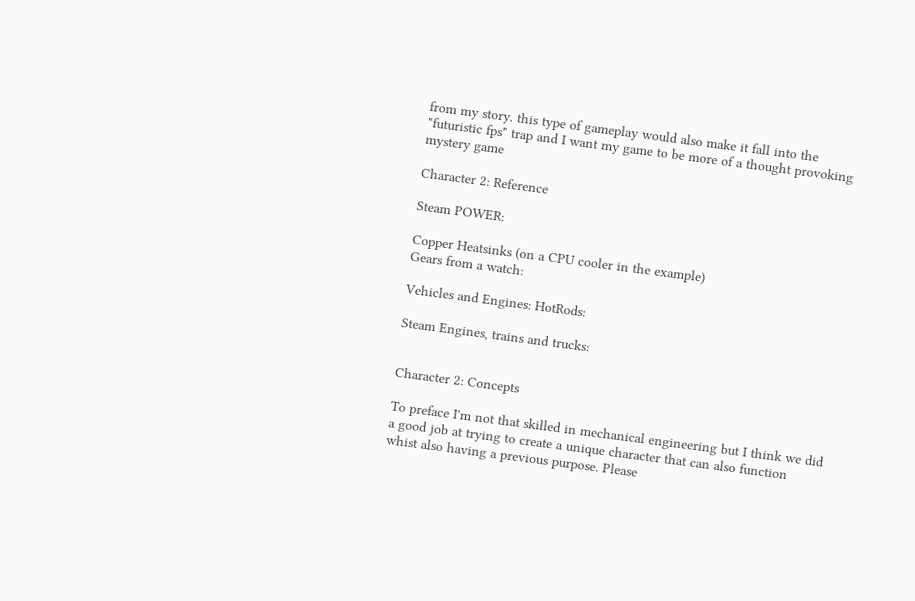from my story. this type of gameplay would also make it fall into the "futuristic fps" trap and I want my game to be more of a thought provoking mystery game

Character 2: Reference

Steam POWER:

Copper Heatsinks (on a CPU cooler in the example)
Gears from a watch:

Vehicles and Engines: HotRods:

Steam Engines, trains and trucks:


Character 2: Concepts

To preface I'm not that skilled in mechanical engineering but I think we did a good job at trying to create a unique character that can also function whist also having a previous purpose. Please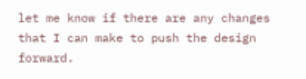let me know if there are any changes that I can make to push the design forward.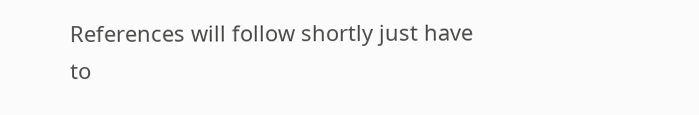References will follow shortly just have to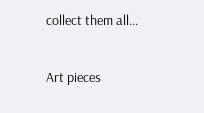collect them all...

Art pieces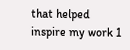that helped inspire my work 1